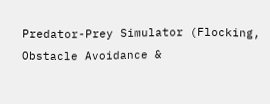Predator-Prey Simulator (Flocking, Obstacle Avoidance &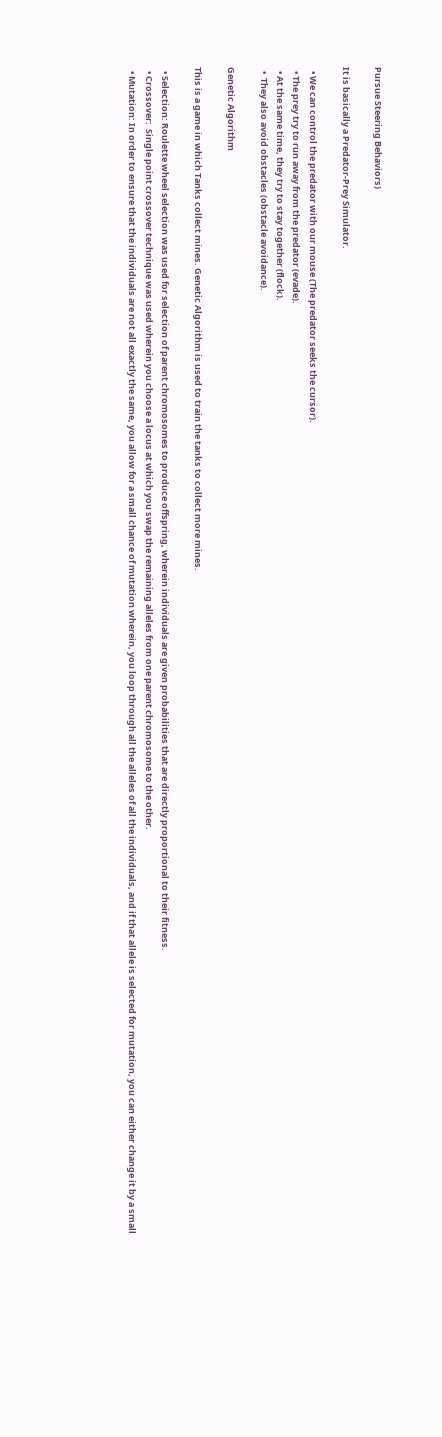Pursue Steering Behaviors)

It is basically a Predator-Prey Simulator.

  • We can control the predator with our mouse (The predator seeks the cursor).
  • The prey try to run away from the predator (evade).
  • At the same time, they try to stay together (flock).
  •  They also avoid obstacles (obstacle avoidance).

Genetic Algorithm

This is a game in which Tanks collect mines. Genetic Algorithm is used to train the tanks to collect more mines.

  • Selection: Roulette wheel selection was used for selection of parent chromosomes to produce offspring, wherein individuals are given probabilities that are directly proportional to their fitness.
  • Crossover:  Single point crossover technique was used wherein you choose a locus at which you swap the remaining alleles from one parent chromosome to the other.
  • Mutation: In order to ensure that the individuals are not all exactly the same, you allow for a small chance of mutation wherein, you loop through all the alleles of all the individuals, and if that allele is selected for mutation, you can either change it by a small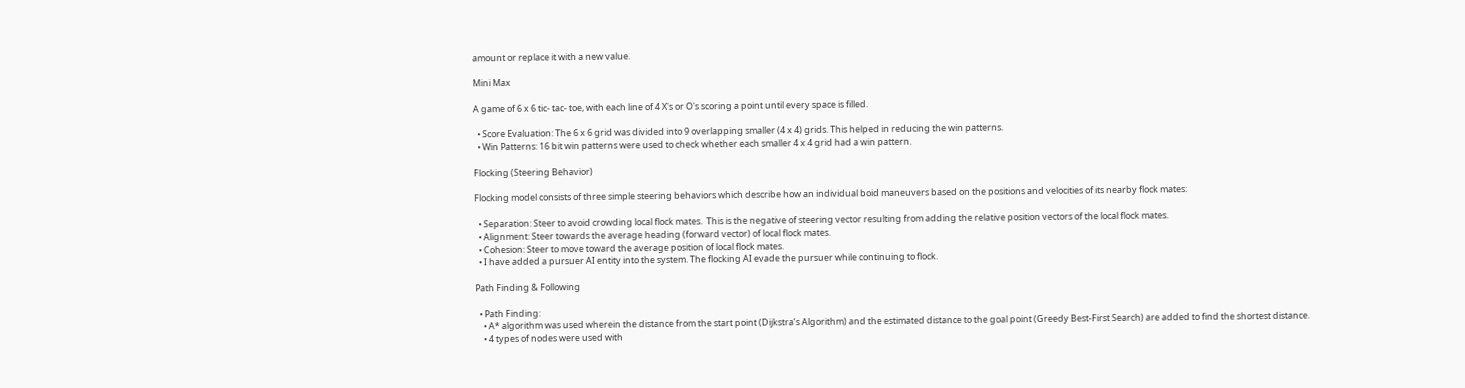amount or replace it with a new value.

Mini Max

A game of 6 x 6 tic- tac- toe, with each line of 4 X's or O's scoring a point until every space is filled.

  • Score Evaluation: The 6 x 6 grid was divided into 9 overlapping smaller (4 x 4) grids. This helped in reducing the win patterns.
  • Win Patterns: 16 bit win patterns were used to check whether each smaller 4 x 4 grid had a win pattern.

Flocking (Steering Behavior)

Flocking model consists of three simple steering behaviors which describe how an individual boid maneuvers based on the positions and velocities of its nearby flock mates:

  • Separation: Steer to avoid crowding local flock mates.  This is the negative of steering vector resulting from adding the relative position vectors of the local flock mates.
  • Alignment: Steer towards the average heading (forward vector) of local flock mates.
  • Cohesion: Steer to move toward the average position of local flock mates.
  • I have added a pursuer AI entity into the system. The flocking AI evade the pursuer while continuing to flock.

Path Finding & Following

  • Path Finding:
    • A* algorithm was used wherein the distance from the start point (Dijkstra’s Algorithm) and the estimated distance to the goal point (Greedy Best-First Search) are added to find the shortest distance.
    • 4 types of nodes were used with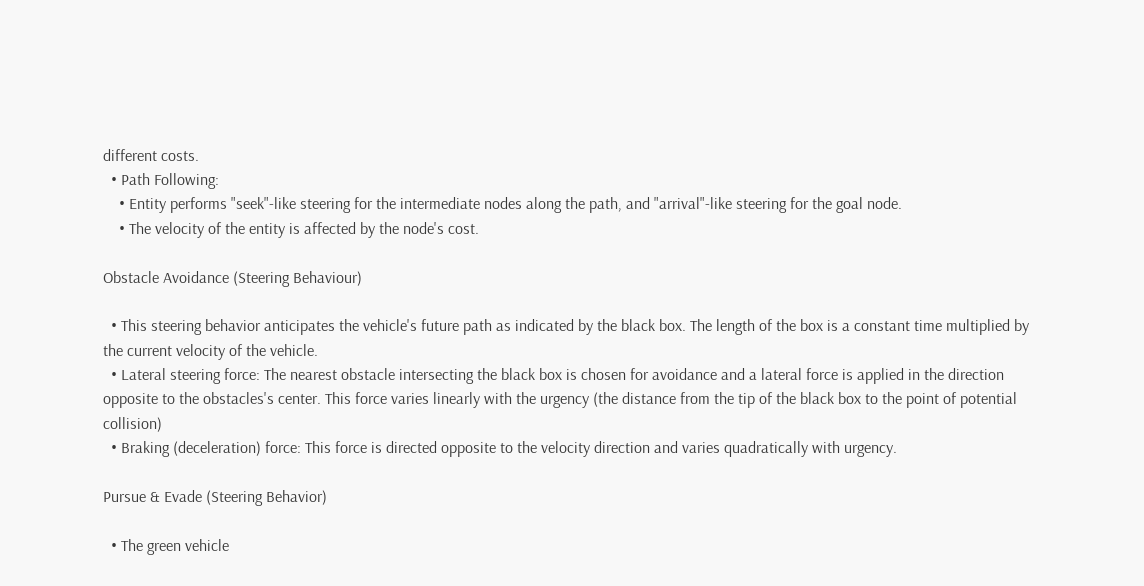different costs.
  • Path Following:
    • Entity performs "seek"-like steering for the intermediate nodes along the path, and "arrival"-like steering for the goal node.
    • The velocity of the entity is affected by the node's cost.

Obstacle Avoidance (Steering Behaviour)

  • This steering behavior anticipates the vehicle's future path as indicated by the black box. The length of the box is a constant time multiplied by the current velocity of the vehicle.
  • Lateral steering force: The nearest obstacle intersecting the black box is chosen for avoidance and a lateral force is applied in the direction opposite to the obstacles's center. This force varies linearly with the urgency (the distance from the tip of the black box to the point of potential collision)
  • Braking (deceleration) force: This force is directed opposite to the velocity direction and varies quadratically with urgency.

Pursue & Evade (Steering Behavior)

  • The green vehicle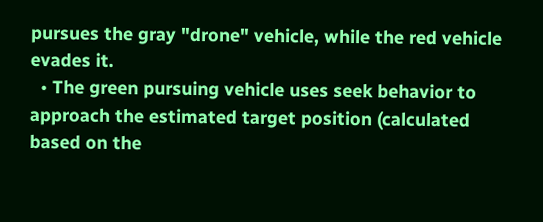pursues the gray "drone" vehicle, while the red vehicle evades it.
  • The green pursuing vehicle uses seek behavior to approach the estimated target position (calculated based on the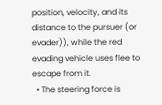position, velocity, and its distance to the pursuer (or evader)), while the red evading vehicle uses flee to escape from it.
  • The steering force is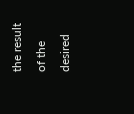the result of the desired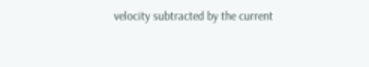velocity subtracted by the current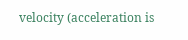velocity (acceleration is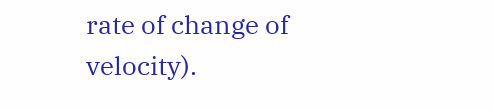rate of change of velocity).